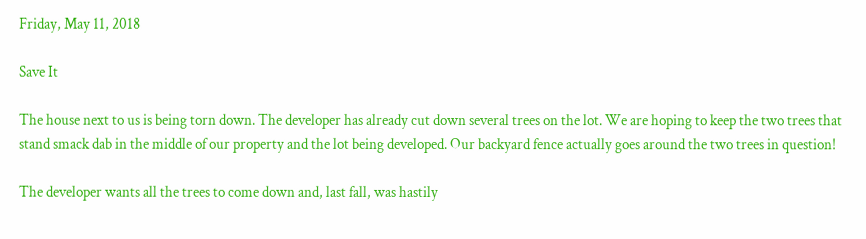Friday, May 11, 2018

Save It

The house next to us is being torn down. The developer has already cut down several trees on the lot. We are hoping to keep the two trees that stand smack dab in the middle of our property and the lot being developed. Our backyard fence actually goes around the two trees in question!

The developer wants all the trees to come down and, last fall, was hastily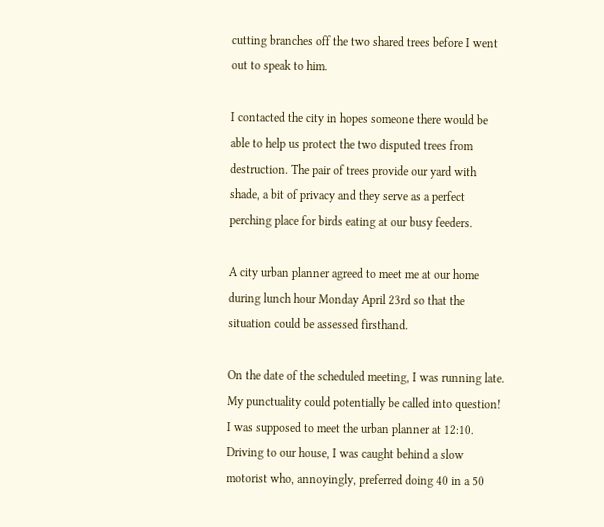cutting branches off the two shared trees before I went out to speak to him.

I contacted the city in hopes someone there would be able to help us protect the two disputed trees from destruction. The pair of trees provide our yard with shade, a bit of privacy and they serve as a perfect perching place for birds eating at our busy feeders.

A city urban planner agreed to meet me at our home during lunch hour Monday April 23rd so that the situation could be assessed firsthand.

On the date of the scheduled meeting, I was running late. My punctuality could potentially be called into question! I was supposed to meet the urban planner at 12:10. Driving to our house, I was caught behind a slow motorist who, annoyingly, preferred doing 40 in a 50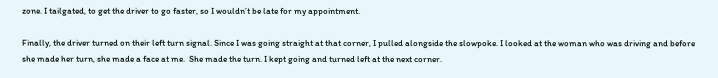zone. I tailgated, to get the driver to go faster, so I wouldn’t be late for my appointment.

Finally, the driver turned on their left turn signal. Since I was going straight at that corner, I pulled alongside the slowpoke. I looked at the woman who was driving and before she made her turn, she made a face at me.  She made the turn. I kept going and turned left at the next corner.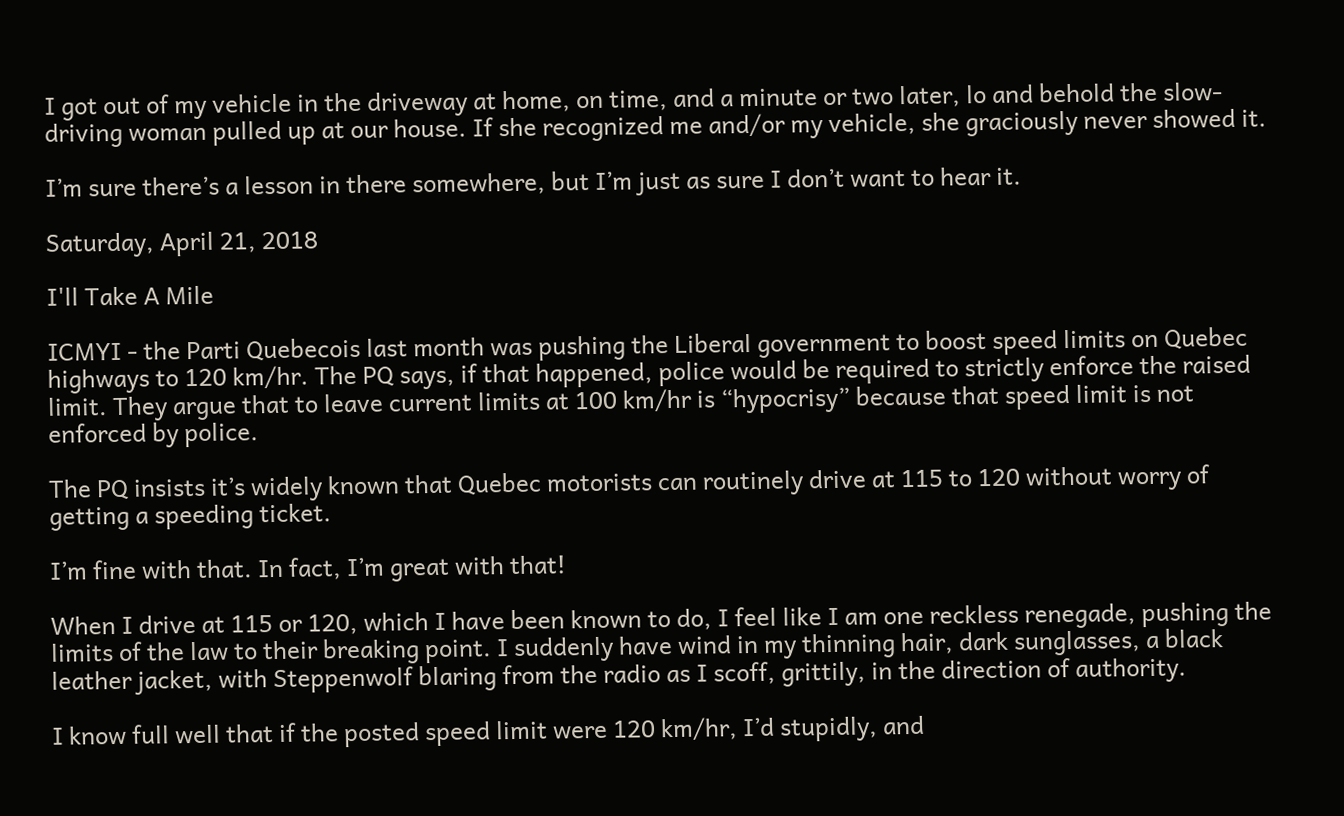I got out of my vehicle in the driveway at home, on time, and a minute or two later, lo and behold the slow-driving woman pulled up at our house. If she recognized me and/or my vehicle, she graciously never showed it.

I’m sure there’s a lesson in there somewhere, but I’m just as sure I don’t want to hear it.

Saturday, April 21, 2018

I'll Take A Mile

ICMYI - the Parti Quebecois last month was pushing the Liberal government to boost speed limits on Quebec highways to 120 km/hr. The PQ says, if that happened, police would be required to strictly enforce the raised limit. They argue that to leave current limits at 100 km/hr is “hypocrisy” because that speed limit is not enforced by police.

The PQ insists it’s widely known that Quebec motorists can routinely drive at 115 to 120 without worry of getting a speeding ticket.

I’m fine with that. In fact, I’m great with that!

When I drive at 115 or 120, which I have been known to do, I feel like I am one reckless renegade, pushing the limits of the law to their breaking point. I suddenly have wind in my thinning hair, dark sunglasses, a black leather jacket, with Steppenwolf blaring from the radio as I scoff, grittily, in the direction of authority.

I know full well that if the posted speed limit were 120 km/hr, I’d stupidly, and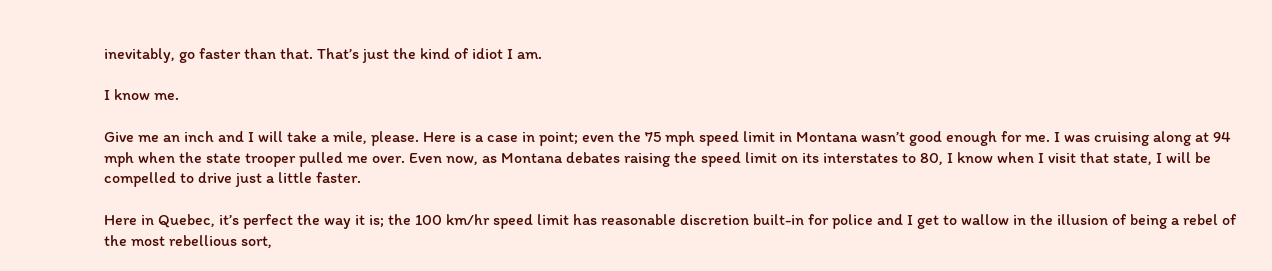inevitably, go faster than that. That’s just the kind of idiot I am.

I know me.

Give me an inch and I will take a mile, please. Here is a case in point; even the 75 mph speed limit in Montana wasn’t good enough for me. I was cruising along at 94 mph when the state trooper pulled me over. Even now, as Montana debates raising the speed limit on its interstates to 80, I know when I visit that state, I will be compelled to drive just a little faster.

Here in Quebec, it’s perfect the way it is; the 100 km/hr speed limit has reasonable discretion built-in for police and I get to wallow in the illusion of being a rebel of the most rebellious sort,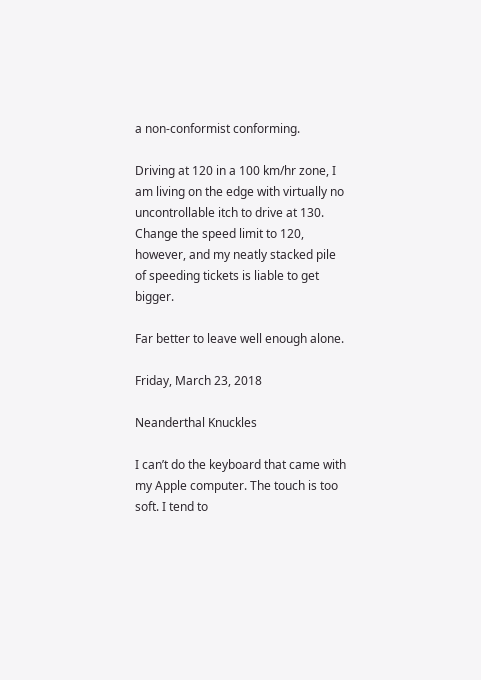a non-conformist conforming.

Driving at 120 in a 100 km/hr zone, I am living on the edge with virtually no uncontrollable itch to drive at 130. Change the speed limit to 120, however, and my neatly stacked pile of speeding tickets is liable to get bigger.

Far better to leave well enough alone.

Friday, March 23, 2018

Neanderthal Knuckles

I can’t do the keyboard that came with my Apple computer. The touch is too soft. I tend to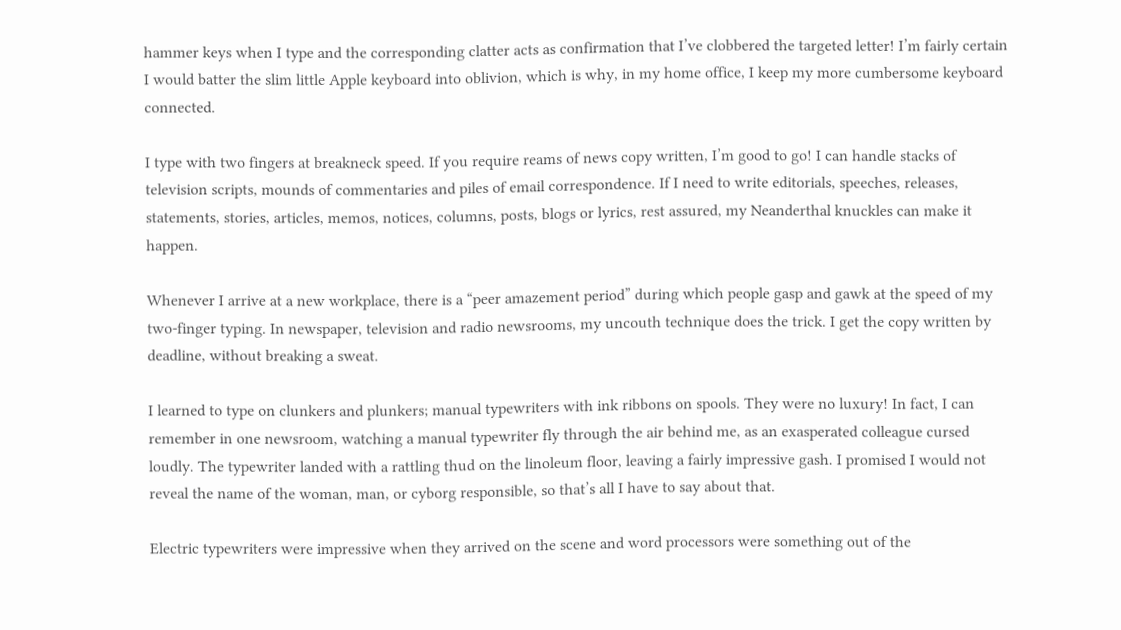hammer keys when I type and the corresponding clatter acts as confirmation that I’ve clobbered the targeted letter! I’m fairly certain I would batter the slim little Apple keyboard into oblivion, which is why, in my home office, I keep my more cumbersome keyboard connected.

I type with two fingers at breakneck speed. If you require reams of news copy written, I’m good to go! I can handle stacks of television scripts, mounds of commentaries and piles of email correspondence. If I need to write editorials, speeches, releases, statements, stories, articles, memos, notices, columns, posts, blogs or lyrics, rest assured, my Neanderthal knuckles can make it happen.

Whenever I arrive at a new workplace, there is a “peer amazement period” during which people gasp and gawk at the speed of my two-finger typing. In newspaper, television and radio newsrooms, my uncouth technique does the trick. I get the copy written by deadline, without breaking a sweat.

I learned to type on clunkers and plunkers; manual typewriters with ink ribbons on spools. They were no luxury! In fact, I can remember in one newsroom, watching a manual typewriter fly through the air behind me, as an exasperated colleague cursed loudly. The typewriter landed with a rattling thud on the linoleum floor, leaving a fairly impressive gash. I promised I would not reveal the name of the woman, man, or cyborg responsible, so that’s all I have to say about that.

Electric typewriters were impressive when they arrived on the scene and word processors were something out of the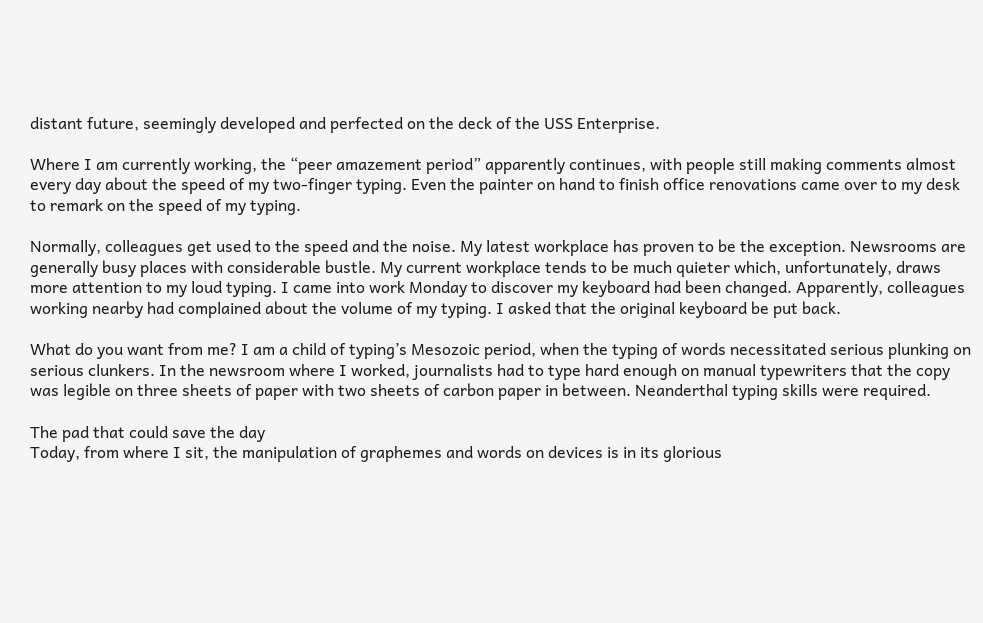distant future, seemingly developed and perfected on the deck of the USS Enterprise.

Where I am currently working, the “peer amazement period” apparently continues, with people still making comments almost every day about the speed of my two-finger typing. Even the painter on hand to finish office renovations came over to my desk to remark on the speed of my typing.

Normally, colleagues get used to the speed and the noise. My latest workplace has proven to be the exception. Newsrooms are generally busy places with considerable bustle. My current workplace tends to be much quieter which, unfortunately, draws more attention to my loud typing. I came into work Monday to discover my keyboard had been changed. Apparently, colleagues working nearby had complained about the volume of my typing. I asked that the original keyboard be put back.

What do you want from me? I am a child of typing’s Mesozoic period, when the typing of words necessitated serious plunking on serious clunkers. In the newsroom where I worked, journalists had to type hard enough on manual typewriters that the copy was legible on three sheets of paper with two sheets of carbon paper in between. Neanderthal typing skills were required.

The pad that could save the day
Today, from where I sit, the manipulation of graphemes and words on devices is in its glorious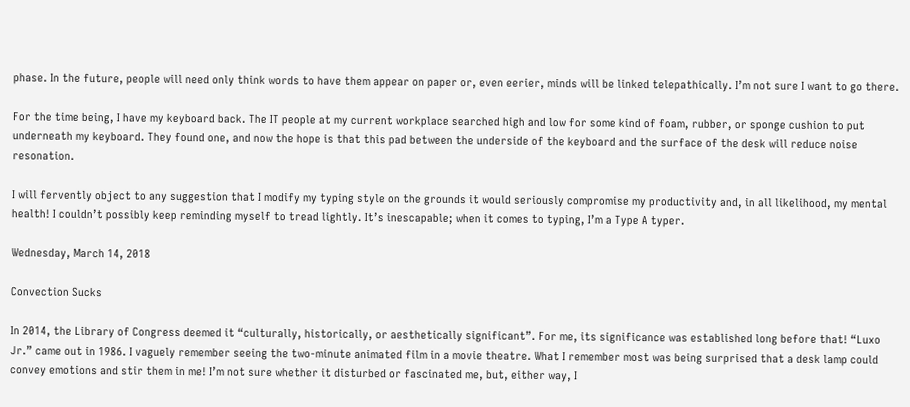phase. In the future, people will need only think words to have them appear on paper or, even eerier, minds will be linked telepathically. I’m not sure I want to go there.

For the time being, I have my keyboard back. The IT people at my current workplace searched high and low for some kind of foam, rubber, or sponge cushion to put underneath my keyboard. They found one, and now the hope is that this pad between the underside of the keyboard and the surface of the desk will reduce noise resonation.

I will fervently object to any suggestion that I modify my typing style on the grounds it would seriously compromise my productivity and, in all likelihood, my mental health! I couldn’t possibly keep reminding myself to tread lightly. It’s inescapable; when it comes to typing, I’m a Type A typer.

Wednesday, March 14, 2018

Convection Sucks

In 2014, the Library of Congress deemed it “culturally, historically, or aesthetically significant”. For me, its significance was established long before that! “Luxo Jr.” came out in 1986. I vaguely remember seeing the two-minute animated film in a movie theatre. What I remember most was being surprised that a desk lamp could convey emotions and stir them in me! I’m not sure whether it disturbed or fascinated me, but, either way, I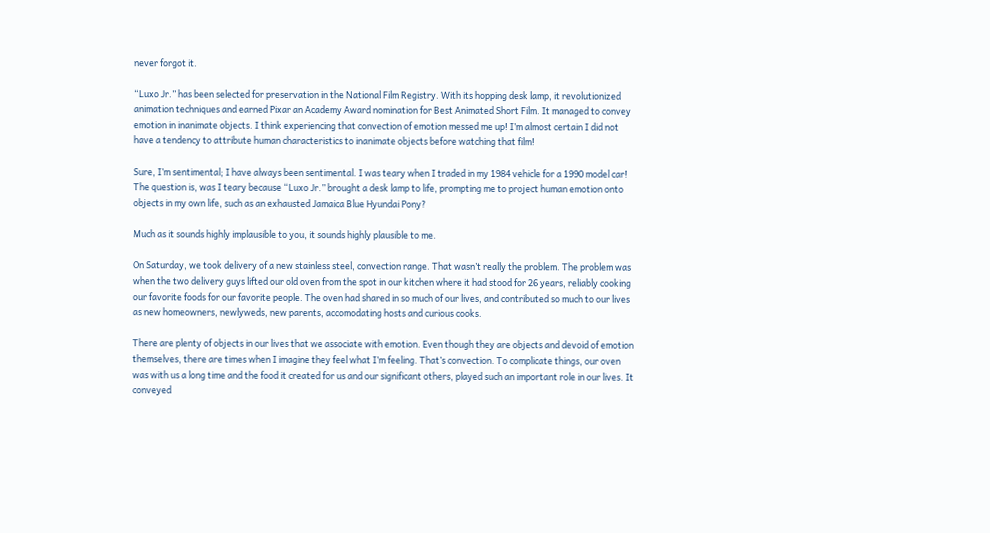never forgot it.

“Luxo Jr.” has been selected for preservation in the National Film Registry. With its hopping desk lamp, it revolutionized animation techniques and earned Pixar an Academy Award nomination for Best Animated Short Film. It managed to convey emotion in inanimate objects. I think experiencing that convection of emotion messed me up! I’m almost certain I did not have a tendency to attribute human characteristics to inanimate objects before watching that film!

Sure, I’m sentimental; I have always been sentimental. I was teary when I traded in my 1984 vehicle for a 1990 model car! The question is, was I teary because “Luxo Jr.” brought a desk lamp to life, prompting me to project human emotion onto objects in my own life, such as an exhausted Jamaica Blue Hyundai Pony?

Much as it sounds highly implausible to you, it sounds highly plausible to me.

On Saturday, we took delivery of a new stainless steel, convection range. That wasn’t really the problem. The problem was when the two delivery guys lifted our old oven from the spot in our kitchen where it had stood for 26 years, reliably cooking our favorite foods for our favorite people. The oven had shared in so much of our lives, and contributed so much to our lives as new homeowners, newlyweds, new parents, accomodating hosts and curious cooks.

There are plenty of objects in our lives that we associate with emotion. Even though they are objects and devoid of emotion themselves, there are times when I imagine they feel what I’m feeling. That’s convection. To complicate things, our oven was with us a long time and the food it created for us and our significant others, played such an important role in our lives. It conveyed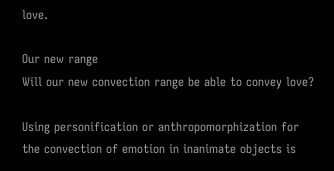love.

Our new range
Will our new convection range be able to convey love?

Using personification or anthropomorphization for the convection of emotion in inanimate objects is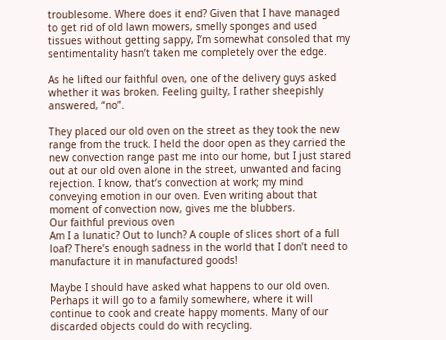troublesome. Where does it end? Given that I have managed to get rid of old lawn mowers, smelly sponges and used tissues without getting sappy, I’m somewhat consoled that my sentimentality hasn’t taken me completely over the edge.

As he lifted our faithful oven, one of the delivery guys asked whether it was broken. Feeling guilty, I rather sheepishly answered, “no”.

They placed our old oven on the street as they took the new range from the truck. I held the door open as they carried the new convection range past me into our home, but I just stared out at our old oven alone in the street, unwanted and facing rejection. I know, that’s convection at work; my mind conveying emotion in our oven. Even writing about that moment of convection now, gives me the blubbers.
Our faithful previous oven
Am I a lunatic? Out to lunch? A couple of slices short of a full loaf? There’s enough sadness in the world that I don’t need to manufacture it in manufactured goods!

Maybe I should have asked what happens to our old oven. Perhaps it will go to a family somewhere, where it will continue to cook and create happy moments. Many of our discarded objects could do with recycling.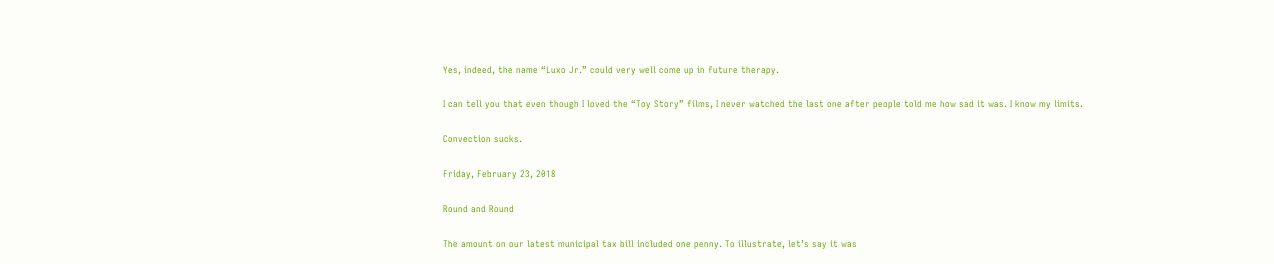Yes, indeed, the name “Luxo Jr.” could very well come up in future therapy.

I can tell you that even though I loved the “Toy Story” films, I never watched the last one after people told me how sad it was. I know my limits.

Convection sucks.

Friday, February 23, 2018

Round and Round

The amount on our latest municipal tax bill included one penny. To illustrate, let’s say it was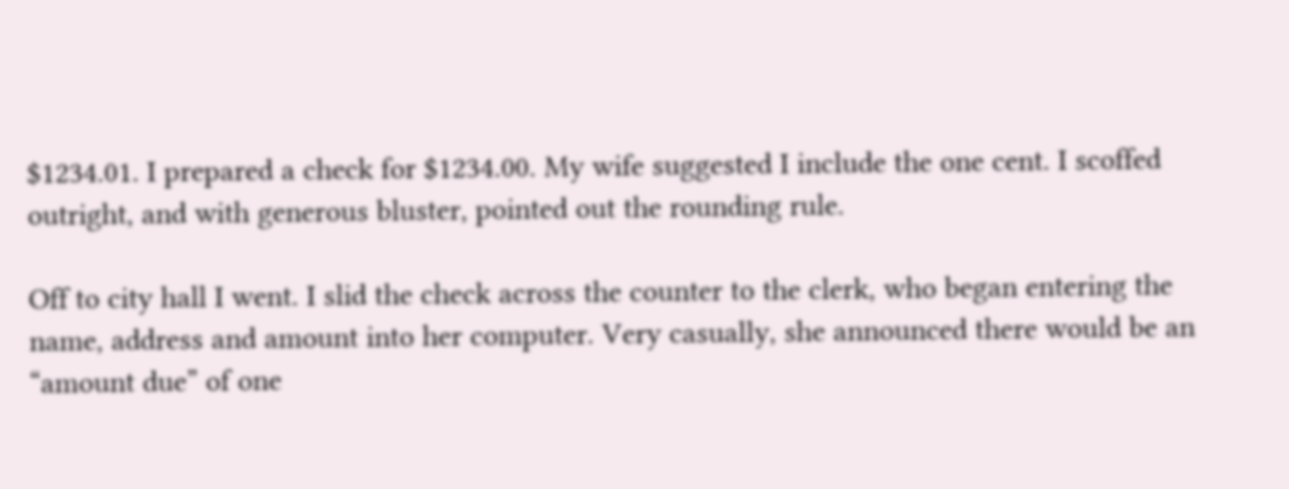$1234.01. I prepared a check for $1234.00. My wife suggested I include the one cent. I scoffed outright, and with generous bluster, pointed out the rounding rule.

Off to city hall I went. I slid the check across the counter to the clerk, who began entering the name, address and amount into her computer. Very casually, she announced there would be an “amount due” of one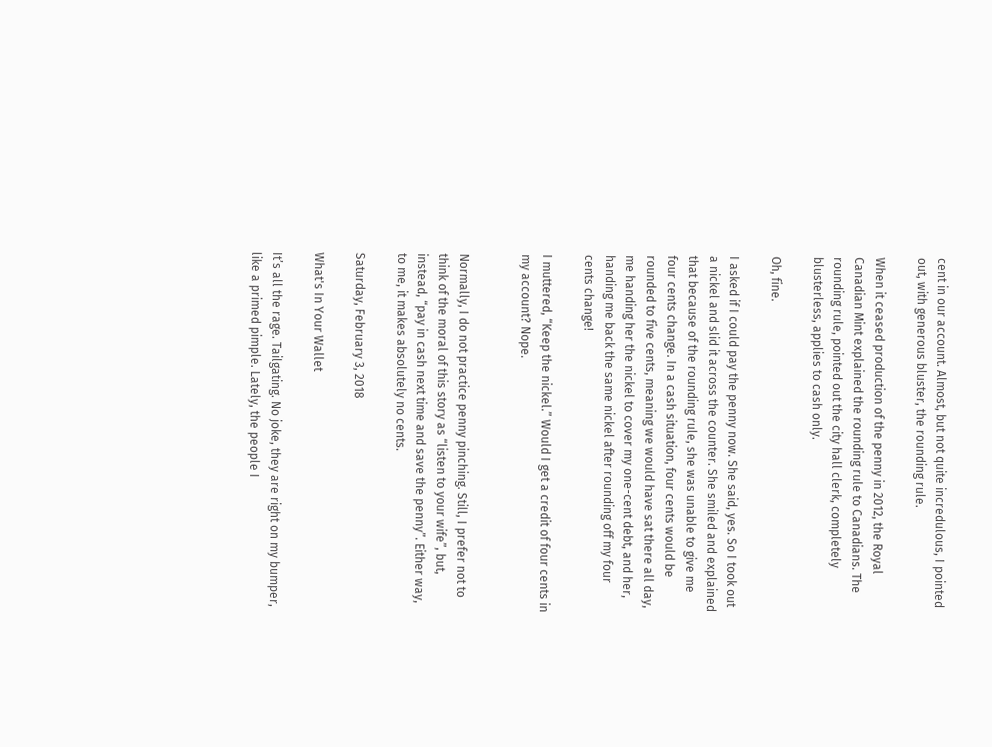cent in our account. Almost, but not quite incredulous, I pointed out, with generous bluster, the rounding rule.

When it ceased production of the penny in 2012, the Royal Canadian Mint explained the rounding rule to Canadians. The rounding rule, pointed out the city hall clerk, completely blusterless, applies to cash only.

Oh, fine.

I asked if I could pay the penny now. She said, yes. So I took out a nickel and slid it across the counter. She smiled and explained that because of the rounding rule, she was unable to give me four cents change. In a cash situation, four cents would be rounded to five cents, meaning we would have sat there all day, me handing her the nickel to cover my one-cent debt, and her, handing me back the same nickel after rounding off my four cents change!

I muttered, “Keep the nickel.” Would I get a credit of four cents in my account? Nope.


Normally, I do not practice penny pinching. Still, I prefer not to think of the moral of this story as “listen to your wife”, but, instead, “pay in cash next time and save the penny”. Either way, to me, it makes absolutely no cents.

Saturday, February 3, 2018

What's In Your Wallet

It’s all the rage. Tailgating. No joke, they are right on my bumper, like a primed pimple. Lately, the people I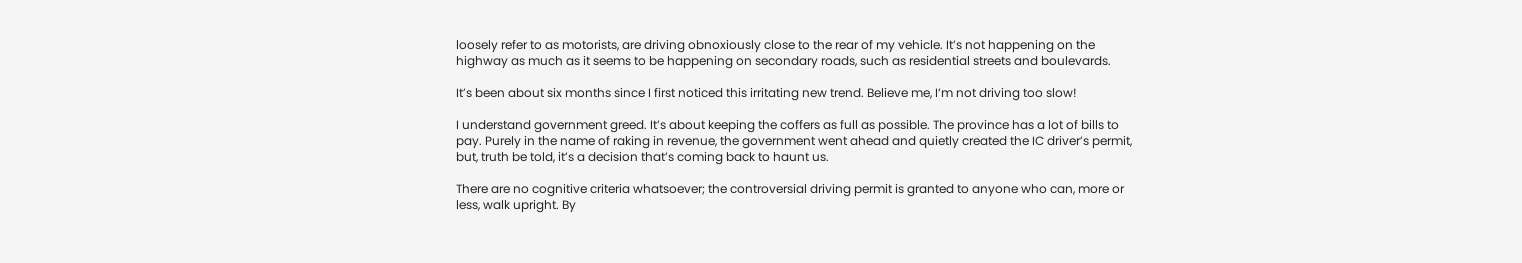loosely refer to as motorists, are driving obnoxiously close to the rear of my vehicle. It’s not happening on the highway as much as it seems to be happening on secondary roads, such as residential streets and boulevards.

It’s been about six months since I first noticed this irritating new trend. Believe me, I’m not driving too slow!

I understand government greed. It’s about keeping the coffers as full as possible. The province has a lot of bills to pay. Purely in the name of raking in revenue, the government went ahead and quietly created the IC driver’s permit, but, truth be told, it’s a decision that’s coming back to haunt us.

There are no cognitive criteria whatsoever; the controversial driving permit is granted to anyone who can, more or less, walk upright. By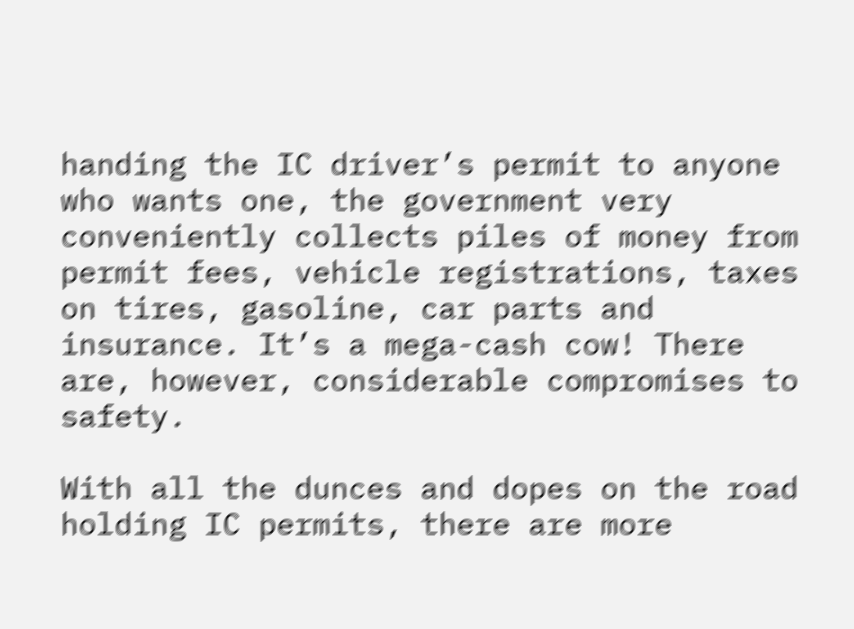handing the IC driver’s permit to anyone who wants one, the government very conveniently collects piles of money from permit fees, vehicle registrations, taxes on tires, gasoline, car parts and insurance. It’s a mega-cash cow! There are, however, considerable compromises to safety.

With all the dunces and dopes on the road holding IC permits, there are more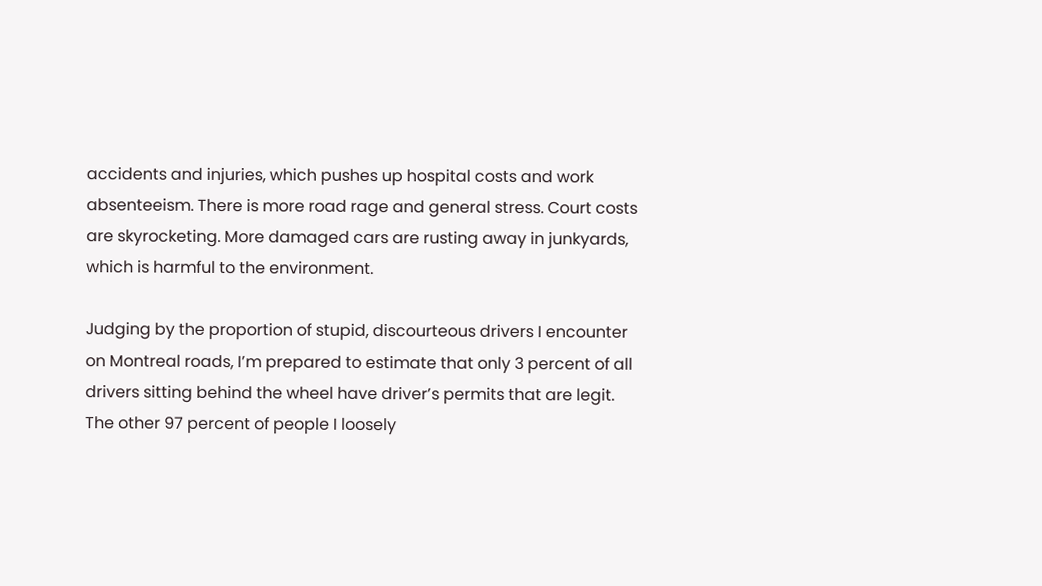accidents and injuries, which pushes up hospital costs and work absenteeism. There is more road rage and general stress. Court costs are skyrocketing. More damaged cars are rusting away in junkyards, which is harmful to the environment.

Judging by the proportion of stupid, discourteous drivers I encounter on Montreal roads, I’m prepared to estimate that only 3 percent of all drivers sitting behind the wheel have driver’s permits that are legit. The other 97 percent of people I loosely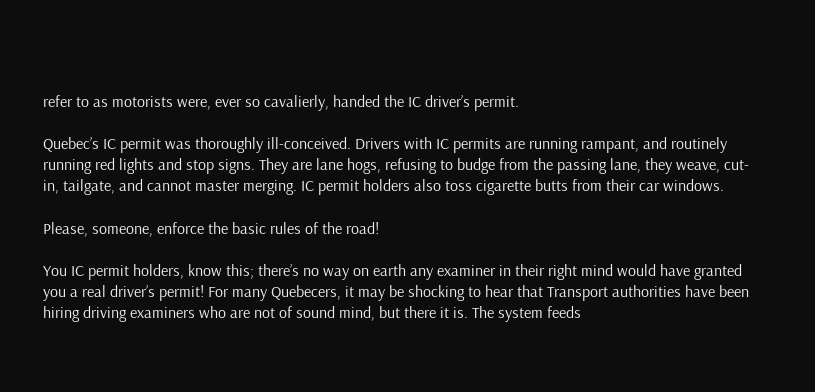refer to as motorists were, ever so cavalierly, handed the IC driver’s permit.

Quebec’s IC permit was thoroughly ill-conceived. Drivers with IC permits are running rampant, and routinely running red lights and stop signs. They are lane hogs, refusing to budge from the passing lane, they weave, cut-in, tailgate, and cannot master merging. IC permit holders also toss cigarette butts from their car windows.

Please, someone, enforce the basic rules of the road!

You IC permit holders, know this; there’s no way on earth any examiner in their right mind would have granted you a real driver’s permit! For many Quebecers, it may be shocking to hear that Transport authorities have been hiring driving examiners who are not of sound mind, but there it is. The system feeds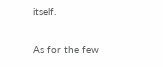itself.

As for the few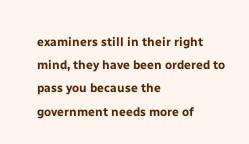examiners still in their right mind, they have been ordered to pass you because the government needs more of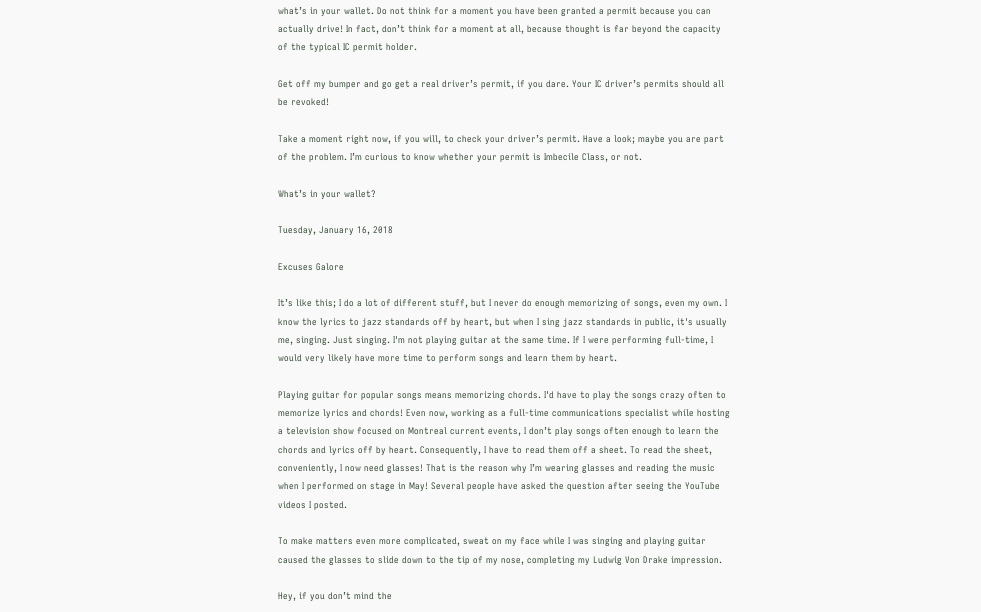what’s in your wallet. Do not think for a moment you have been granted a permit because you can actually drive! In fact, don’t think for a moment at all, because thought is far beyond the capacity of the typical IC permit holder.

Get off my bumper and go get a real driver’s permit, if you dare. Your IC driver’s permits should all be revoked!

Take a moment right now, if you will, to check your driver’s permit. Have a look; maybe you are part of the problem. I’m curious to know whether your permit is Imbecile Class, or not.

What’s in your wallet?

Tuesday, January 16, 2018

Excuses Galore

It’s like this; I do a lot of different stuff, but I never do enough memorizing of songs, even my own. I know the lyrics to jazz standards off by heart, but when I sing jazz standards in public, it's usually me, singing. Just singing. I'm not playing guitar at the same time. If I were performing full-time, I would very likely have more time to perform songs and learn them by heart.

Playing guitar for popular songs means memorizing chords. I'd have to play the songs crazy often to memorize lyrics and chords! Even now, working as a full-time communications specialist while hosting a television show focused on Montreal current events, I don’t play songs often enough to learn the chords and lyrics off by heart. Consequently, I have to read them off a sheet. To read the sheet, conveniently, I now need glasses! That is the reason why I’m wearing glasses and reading the music when I performed on stage in May! Several people have asked the question after seeing the YouTube videos I posted.

To make matters even more complicated, sweat on my face while I was singing and playing guitar caused the glasses to slide down to the tip of my nose, completing my Ludwig Von Drake impression.

Hey, if you don’t mind the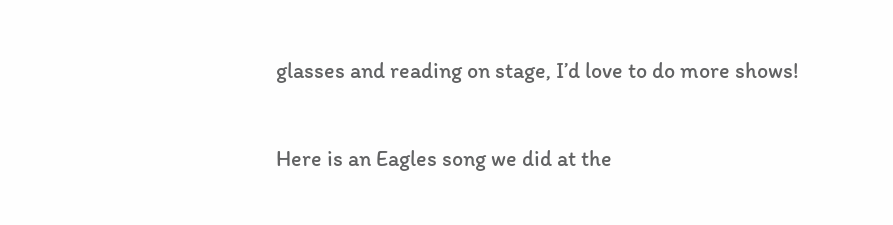glasses and reading on stage, I’d love to do more shows!

Here is an Eagles song we did at the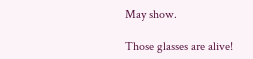May show.

Those glasses are alive!